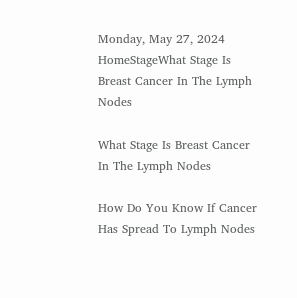Monday, May 27, 2024
HomeStageWhat Stage Is Breast Cancer In The Lymph Nodes

What Stage Is Breast Cancer In The Lymph Nodes

How Do You Know If Cancer Has Spread To Lymph Nodes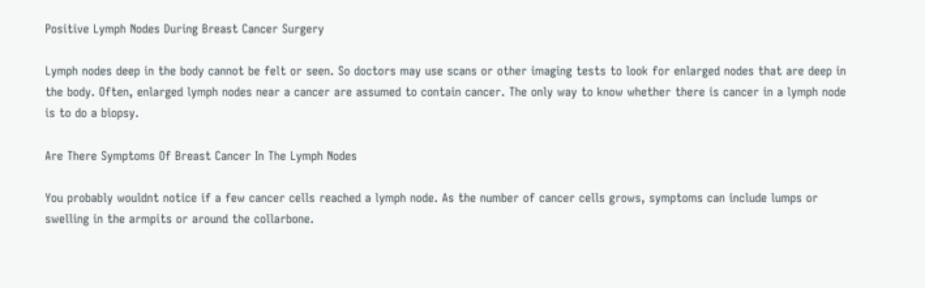Positive Lymph Nodes During Breast Cancer Surgery

Lymph nodes deep in the body cannot be felt or seen. So doctors may use scans or other imaging tests to look for enlarged nodes that are deep in the body. Often, enlarged lymph nodes near a cancer are assumed to contain cancer. The only way to know whether there is cancer in a lymph node is to do a biopsy.

Are There Symptoms Of Breast Cancer In The Lymph Nodes

You probably wouldnt notice if a few cancer cells reached a lymph node. As the number of cancer cells grows, symptoms can include lumps or swelling in the armpits or around the collarbone.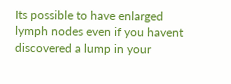Its possible to have enlarged lymph nodes even if you havent discovered a lump in your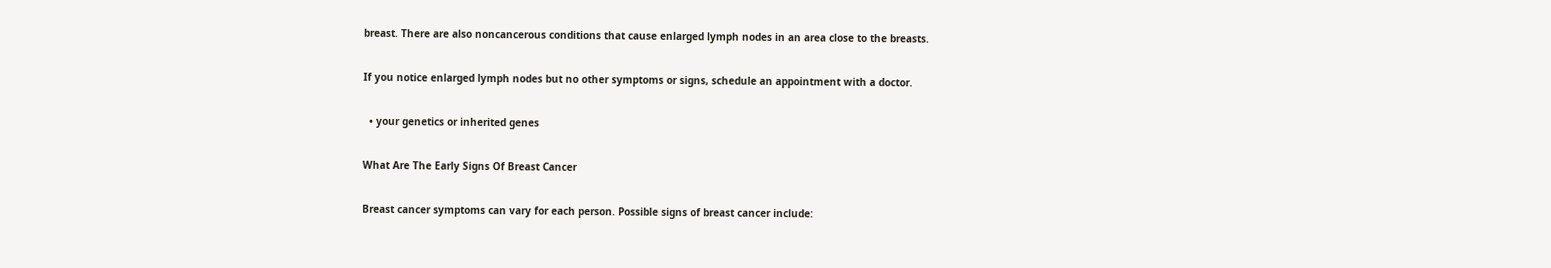breast. There are also noncancerous conditions that cause enlarged lymph nodes in an area close to the breasts.

If you notice enlarged lymph nodes but no other symptoms or signs, schedule an appointment with a doctor.

  • your genetics or inherited genes

What Are The Early Signs Of Breast Cancer

Breast cancer symptoms can vary for each person. Possible signs of breast cancer include: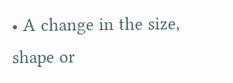• A change in the size, shape or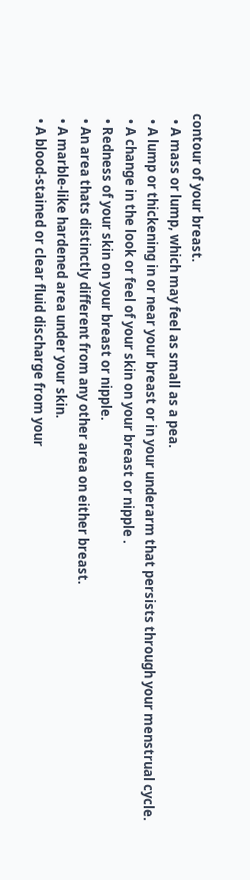contour of your breast.
  • A mass or lump, which may feel as small as a pea.
  • A lump or thickening in or near your breast or in your underarm that persists through your menstrual cycle.
  • A change in the look or feel of your skin on your breast or nipple .
  • Redness of your skin on your breast or nipple.
  • An area thats distinctly different from any other area on either breast.
  • A marble-like hardened area under your skin.
  • A blood-stained or clear fluid discharge from your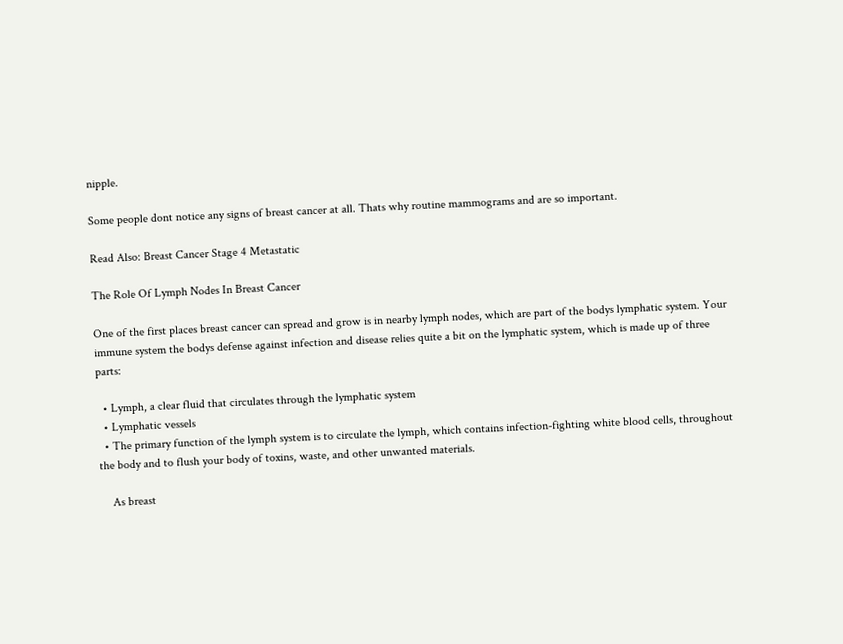nipple.

Some people dont notice any signs of breast cancer at all. Thats why routine mammograms and are so important.

Read Also: Breast Cancer Stage 4 Metastatic

The Role Of Lymph Nodes In Breast Cancer

One of the first places breast cancer can spread and grow is in nearby lymph nodes, which are part of the bodys lymphatic system. Your immune system the bodys defense against infection and disease relies quite a bit on the lymphatic system, which is made up of three parts:

  • Lymph, a clear fluid that circulates through the lymphatic system
  • Lymphatic vessels
  • The primary function of the lymph system is to circulate the lymph, which contains infection-fighting white blood cells, throughout the body and to flush your body of toxins, waste, and other unwanted materials.

    As breast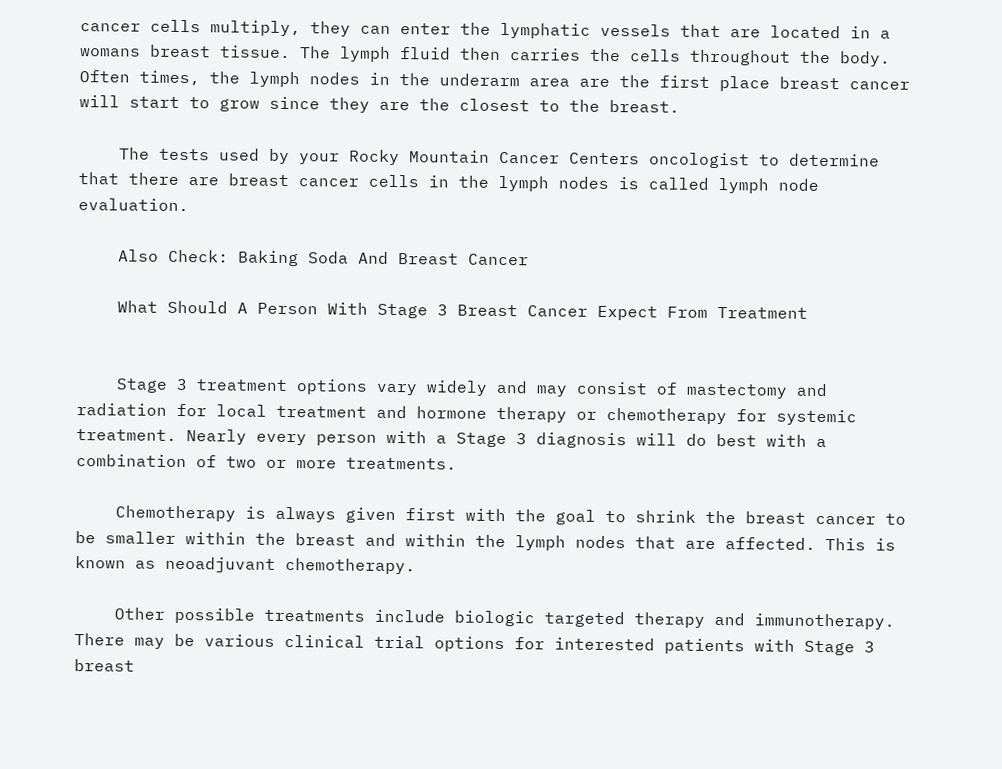cancer cells multiply, they can enter the lymphatic vessels that are located in a womans breast tissue. The lymph fluid then carries the cells throughout the body. Often times, the lymph nodes in the underarm area are the first place breast cancer will start to grow since they are the closest to the breast.

    The tests used by your Rocky Mountain Cancer Centers oncologist to determine that there are breast cancer cells in the lymph nodes is called lymph node evaluation.

    Also Check: Baking Soda And Breast Cancer

    What Should A Person With Stage 3 Breast Cancer Expect From Treatment


    Stage 3 treatment options vary widely and may consist of mastectomy and radiation for local treatment and hormone therapy or chemotherapy for systemic treatment. Nearly every person with a Stage 3 diagnosis will do best with a combination of two or more treatments.

    Chemotherapy is always given first with the goal to shrink the breast cancer to be smaller within the breast and within the lymph nodes that are affected. This is known as neoadjuvant chemotherapy.

    Other possible treatments include biologic targeted therapy and immunotherapy. There may be various clinical trial options for interested patients with Stage 3 breast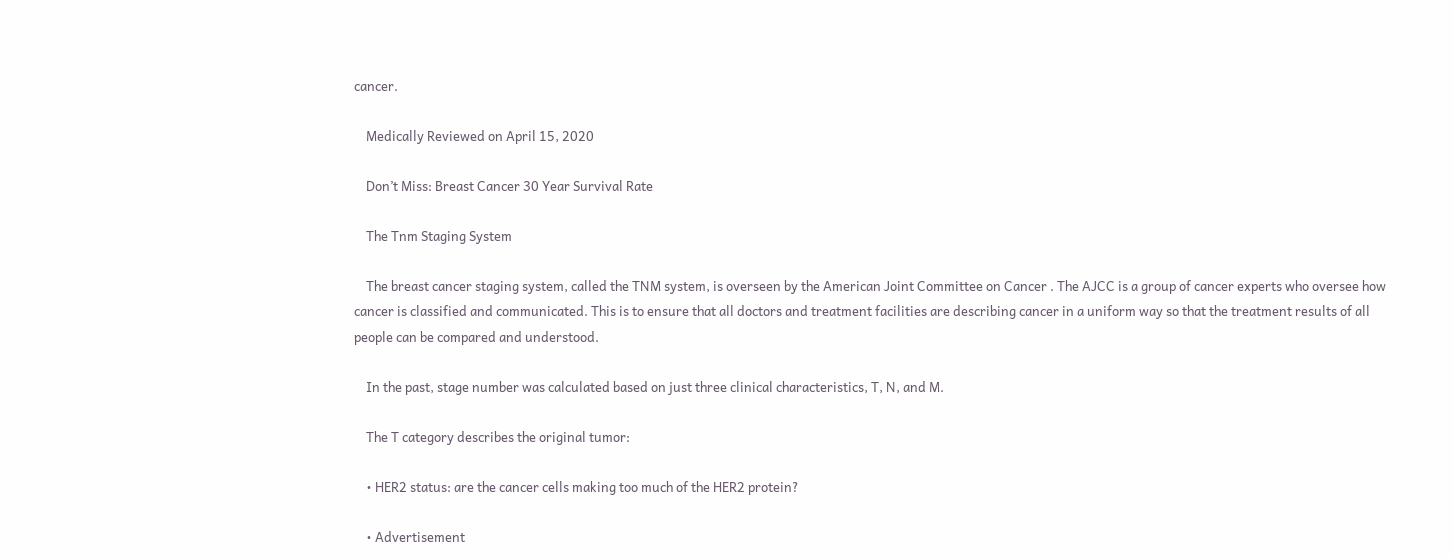cancer.

    Medically Reviewed on April 15, 2020

    Don’t Miss: Breast Cancer 30 Year Survival Rate

    The Tnm Staging System

    The breast cancer staging system, called the TNM system, is overseen by the American Joint Committee on Cancer . The AJCC is a group of cancer experts who oversee how cancer is classified and communicated. This is to ensure that all doctors and treatment facilities are describing cancer in a uniform way so that the treatment results of all people can be compared and understood.

    In the past, stage number was calculated based on just three clinical characteristics, T, N, and M.

    The T category describes the original tumor:

    • HER2 status: are the cancer cells making too much of the HER2 protein?

    • Advertisement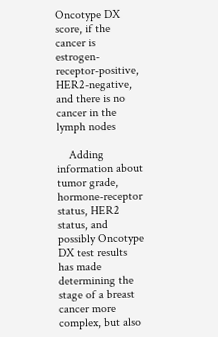Oncotype DX score, if the cancer is estrogen-receptor-positive, HER2-negative, and there is no cancer in the lymph nodes

    Adding information about tumor grade, hormone-receptor status, HER2 status, and possibly Oncotype DX test results has made determining the stage of a breast cancer more complex, but also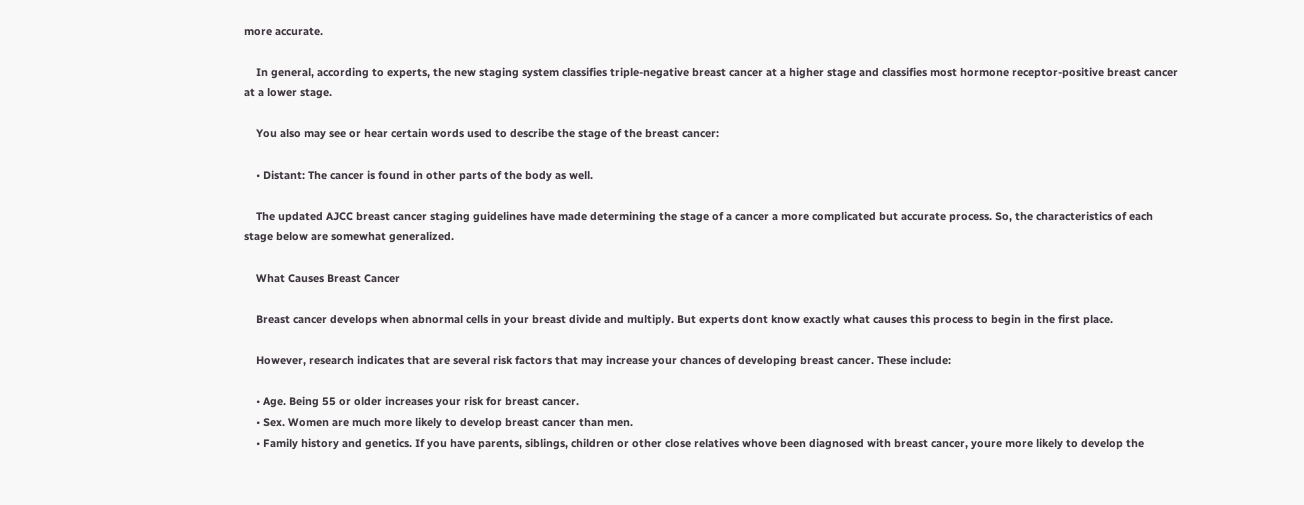more accurate.

    In general, according to experts, the new staging system classifies triple-negative breast cancer at a higher stage and classifies most hormone receptor-positive breast cancer at a lower stage.

    You also may see or hear certain words used to describe the stage of the breast cancer:

    • Distant: The cancer is found in other parts of the body as well.

    The updated AJCC breast cancer staging guidelines have made determining the stage of a cancer a more complicated but accurate process. So, the characteristics of each stage below are somewhat generalized.

    What Causes Breast Cancer

    Breast cancer develops when abnormal cells in your breast divide and multiply. But experts dont know exactly what causes this process to begin in the first place.

    However, research indicates that are several risk factors that may increase your chances of developing breast cancer. These include:

    • Age. Being 55 or older increases your risk for breast cancer.
    • Sex. Women are much more likely to develop breast cancer than men.
    • Family history and genetics. If you have parents, siblings, children or other close relatives whove been diagnosed with breast cancer, youre more likely to develop the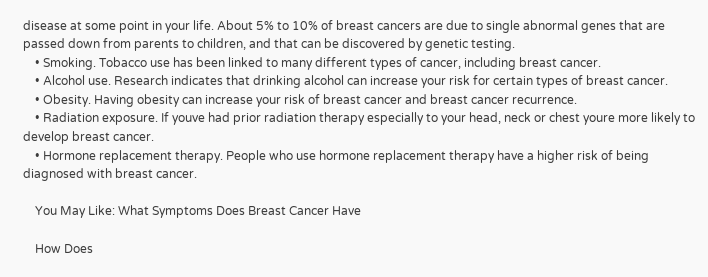disease at some point in your life. About 5% to 10% of breast cancers are due to single abnormal genes that are passed down from parents to children, and that can be discovered by genetic testing.
    • Smoking. Tobacco use has been linked to many different types of cancer, including breast cancer.
    • Alcohol use. Research indicates that drinking alcohol can increase your risk for certain types of breast cancer.
    • Obesity. Having obesity can increase your risk of breast cancer and breast cancer recurrence.
    • Radiation exposure. If youve had prior radiation therapy especially to your head, neck or chest youre more likely to develop breast cancer.
    • Hormone replacement therapy. People who use hormone replacement therapy have a higher risk of being diagnosed with breast cancer.

    You May Like: What Symptoms Does Breast Cancer Have

    How Does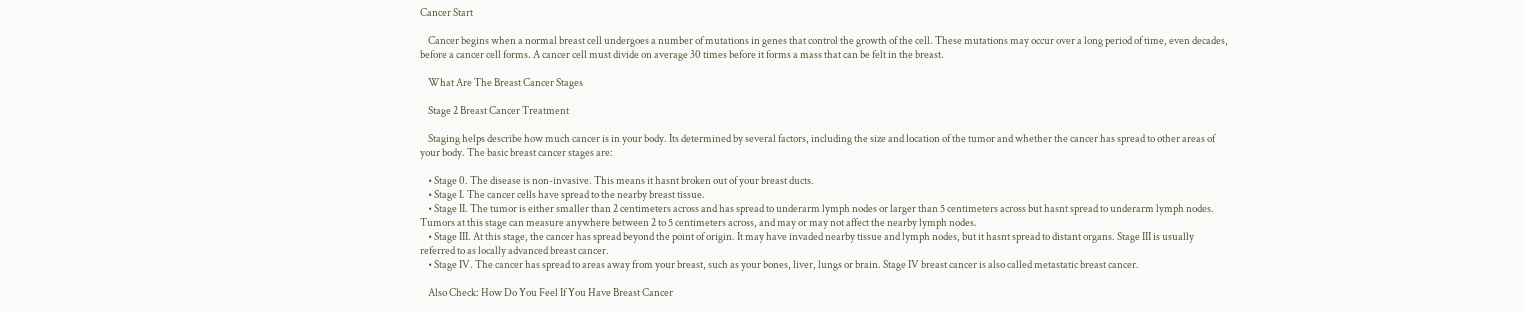Cancer Start

    Cancer begins when a normal breast cell undergoes a number of mutations in genes that control the growth of the cell. These mutations may occur over a long period of time, even decades, before a cancer cell forms. A cancer cell must divide on average 30 times before it forms a mass that can be felt in the breast.

    What Are The Breast Cancer Stages

    Stage 2 Breast Cancer Treatment

    Staging helps describe how much cancer is in your body. Its determined by several factors, including the size and location of the tumor and whether the cancer has spread to other areas of your body. The basic breast cancer stages are:

    • Stage 0. The disease is non-invasive. This means it hasnt broken out of your breast ducts.
    • Stage I. The cancer cells have spread to the nearby breast tissue.
    • Stage II. The tumor is either smaller than 2 centimeters across and has spread to underarm lymph nodes or larger than 5 centimeters across but hasnt spread to underarm lymph nodes. Tumors at this stage can measure anywhere between 2 to 5 centimeters across, and may or may not affect the nearby lymph nodes.
    • Stage III. At this stage, the cancer has spread beyond the point of origin. It may have invaded nearby tissue and lymph nodes, but it hasnt spread to distant organs. Stage III is usually referred to as locally advanced breast cancer.
    • Stage IV. The cancer has spread to areas away from your breast, such as your bones, liver, lungs or brain. Stage IV breast cancer is also called metastatic breast cancer.

    Also Check: How Do You Feel If You Have Breast Cancer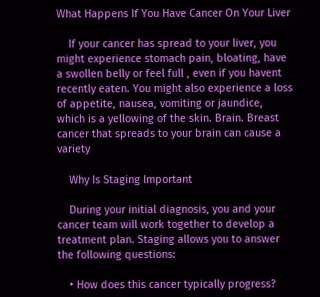What Happens If You Have Cancer On Your Liver

    If your cancer has spread to your liver, you might experience stomach pain, bloating, have a swollen belly or feel full , even if you havent recently eaten. You might also experience a loss of appetite, nausea, vomiting or jaundice, which is a yellowing of the skin. Brain. Breast cancer that spreads to your brain can cause a variety

    Why Is Staging Important

    During your initial diagnosis, you and your cancer team will work together to develop a treatment plan. Staging allows you to answer the following questions:

    • How does this cancer typically progress?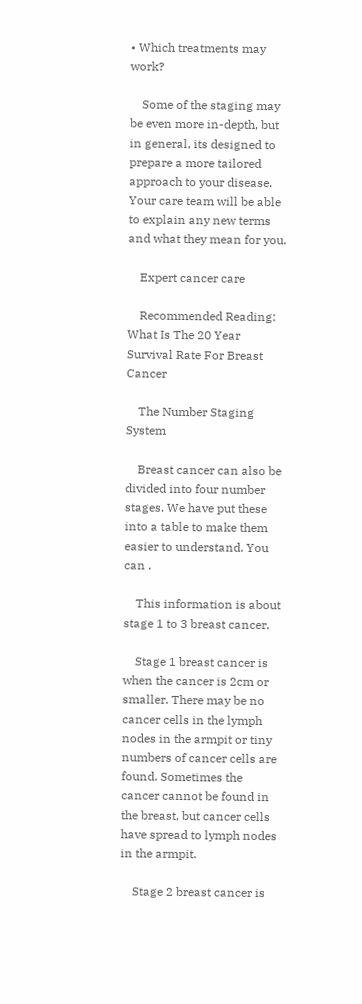• Which treatments may work?

    Some of the staging may be even more in-depth, but in general, its designed to prepare a more tailored approach to your disease. Your care team will be able to explain any new terms and what they mean for you.

    Expert cancer care

    Recommended Reading: What Is The 20 Year Survival Rate For Breast Cancer

    The Number Staging System

    Breast cancer can also be divided into four number stages. We have put these into a table to make them easier to understand. You can .

    This information is about stage 1 to 3 breast cancer.

    Stage 1 breast cancer is when the cancer is 2cm or smaller. There may be no cancer cells in the lymph nodes in the armpit or tiny numbers of cancer cells are found. Sometimes the cancer cannot be found in the breast, but cancer cells have spread to lymph nodes in the armpit.

    Stage 2 breast cancer is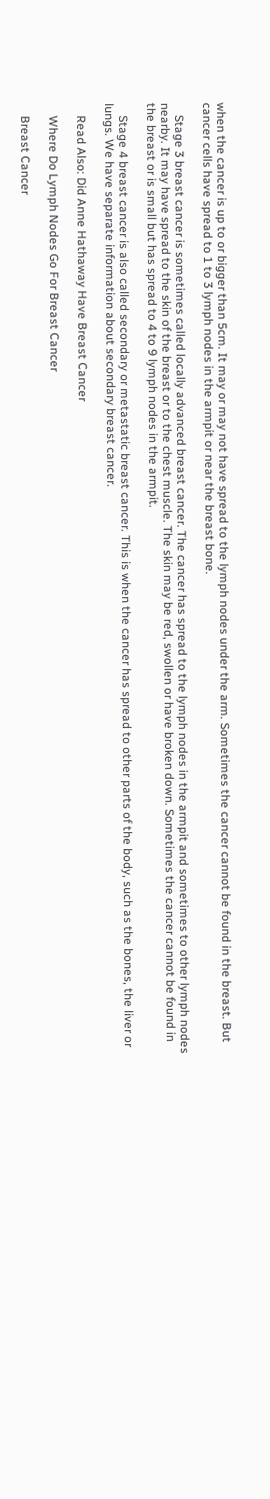when the cancer is up to or bigger than 5cm. It may or may not have spread to the lymph nodes under the arm. Sometimes the cancer cannot be found in the breast. But cancer cells have spread to 1 to 3 lymph nodes in the armpit or near the breast bone.

    Stage 3 breast cancer is sometimes called locally advanced breast cancer. The cancer has spread to the lymph nodes in the armpit and sometimes to other lymph nodes nearby. It may have spread to the skin of the breast or to the chest muscle. The skin may be red, swollen or have broken down. Sometimes the cancer cannot be found in the breast or is small but has spread to 4 to 9 lymph nodes in the armpit.

    Stage 4 breast cancer is also called secondary or metastatic breast cancer. This is when the cancer has spread to other parts of the body, such as the bones, the liver or lungs. We have separate information about secondary breast cancer.

    Read Also: Did Anne Hathaway Have Breast Cancer

    Where Do Lymph Nodes Go For Breast Cancer

    Breast Cancer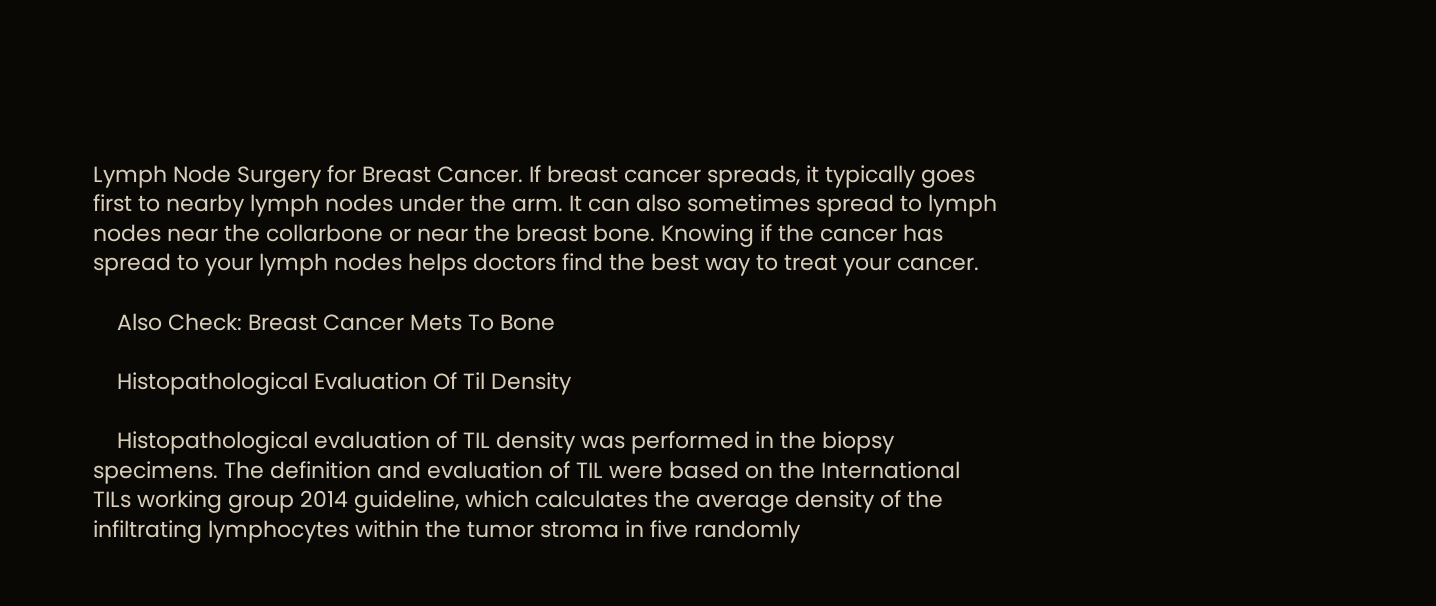Lymph Node Surgery for Breast Cancer. If breast cancer spreads, it typically goes first to nearby lymph nodes under the arm. It can also sometimes spread to lymph nodes near the collarbone or near the breast bone. Knowing if the cancer has spread to your lymph nodes helps doctors find the best way to treat your cancer.

    Also Check: Breast Cancer Mets To Bone

    Histopathological Evaluation Of Til Density

    Histopathological evaluation of TIL density was performed in the biopsy specimens. The definition and evaluation of TIL were based on the International TILs working group 2014 guideline, which calculates the average density of the infiltrating lymphocytes within the tumor stroma in five randomly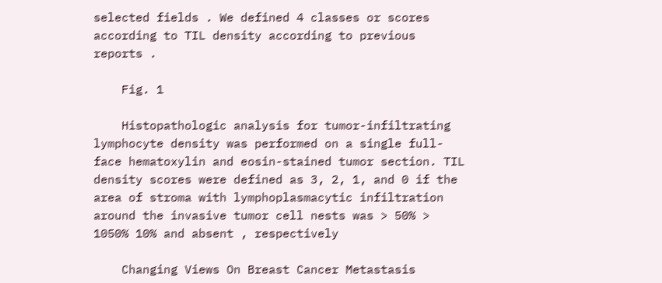selected fields . We defined 4 classes or scores according to TIL density according to previous reports .

    Fig. 1

    Histopathologic analysis for tumor-infiltrating lymphocyte density was performed on a single full-face hematoxylin and eosin-stained tumor section. TIL density scores were defined as 3, 2, 1, and 0 if the area of stroma with lymphoplasmacytic infiltration around the invasive tumor cell nests was > 50% > 1050% 10% and absent , respectively

    Changing Views On Breast Cancer Metastasis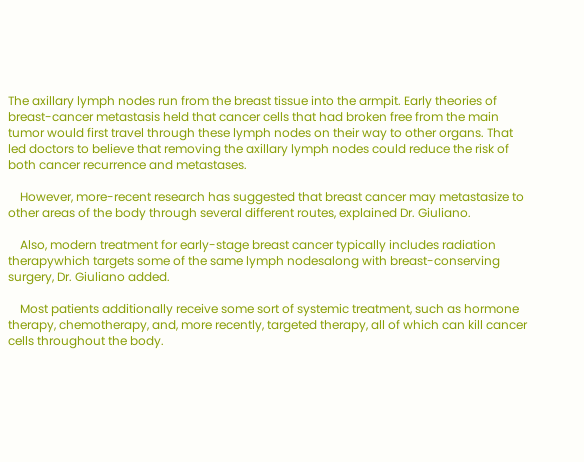The axillary lymph nodes run from the breast tissue into the armpit. Early theories of breast-cancer metastasis held that cancer cells that had broken free from the main tumor would first travel through these lymph nodes on their way to other organs. That led doctors to believe that removing the axillary lymph nodes could reduce the risk of both cancer recurrence and metastases.

    However, more-recent research has suggested that breast cancer may metastasize to other areas of the body through several different routes, explained Dr. Giuliano.

    Also, modern treatment for early-stage breast cancer typically includes radiation therapywhich targets some of the same lymph nodesalong with breast-conserving surgery, Dr. Giuliano added.

    Most patients additionally receive some sort of systemic treatment, such as hormone therapy, chemotherapy, and, more recently, targeted therapy, all of which can kill cancer cells throughout the body.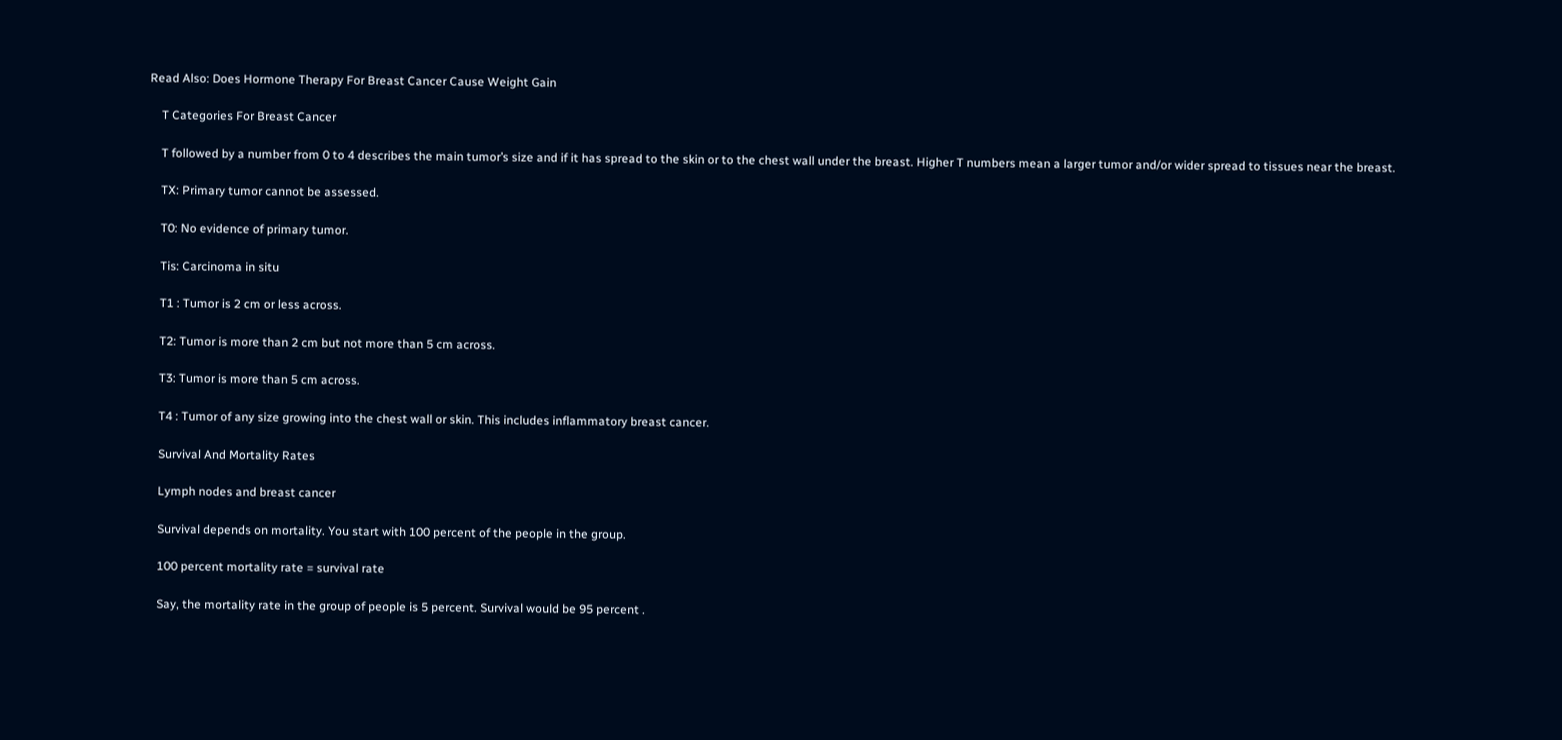Read Also: Does Hormone Therapy For Breast Cancer Cause Weight Gain

    T Categories For Breast Cancer

    T followed by a number from 0 to 4 describes the main tumor’s size and if it has spread to the skin or to the chest wall under the breast. Higher T numbers mean a larger tumor and/or wider spread to tissues near the breast.

    TX: Primary tumor cannot be assessed.

    T0: No evidence of primary tumor.

    Tis: Carcinoma in situ

    T1 : Tumor is 2 cm or less across.

    T2: Tumor is more than 2 cm but not more than 5 cm across.

    T3: Tumor is more than 5 cm across.

    T4 : Tumor of any size growing into the chest wall or skin. This includes inflammatory breast cancer.

    Survival And Mortality Rates

    Lymph nodes and breast cancer

    Survival depends on mortality. You start with 100 percent of the people in the group.

    100 percent mortality rate = survival rate

    Say, the mortality rate in the group of people is 5 percent. Survival would be 95 percent .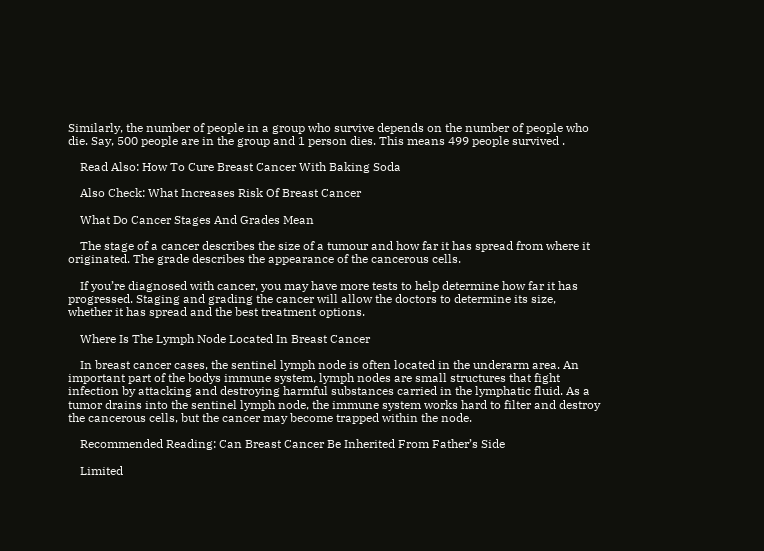Similarly, the number of people in a group who survive depends on the number of people who die. Say, 500 people are in the group and 1 person dies. This means 499 people survived .

    Read Also: How To Cure Breast Cancer With Baking Soda

    Also Check: What Increases Risk Of Breast Cancer

    What Do Cancer Stages And Grades Mean

    The stage of a cancer describes the size of a tumour and how far it has spread from where it originated. The grade describes the appearance of the cancerous cells.

    If you’re diagnosed with cancer, you may have more tests to help determine how far it has progressed. Staging and grading the cancer will allow the doctors to determine its size, whether it has spread and the best treatment options.

    Where Is The Lymph Node Located In Breast Cancer

    In breast cancer cases, the sentinel lymph node is often located in the underarm area. An important part of the bodys immune system, lymph nodes are small structures that fight infection by attacking and destroying harmful substances carried in the lymphatic fluid. As a tumor drains into the sentinel lymph node, the immune system works hard to filter and destroy the cancerous cells, but the cancer may become trapped within the node.

    Recommended Reading: Can Breast Cancer Be Inherited From Father’s Side

    Limited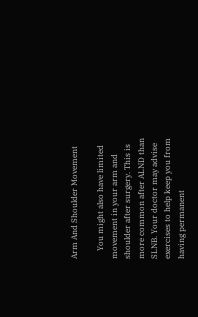Arm And Shoulder Movement

    You might also have limited movement in your arm and shoulder after surgery. This is more common after ALND than SLNB. Your doctor may advise exercises to help keep you from having permanent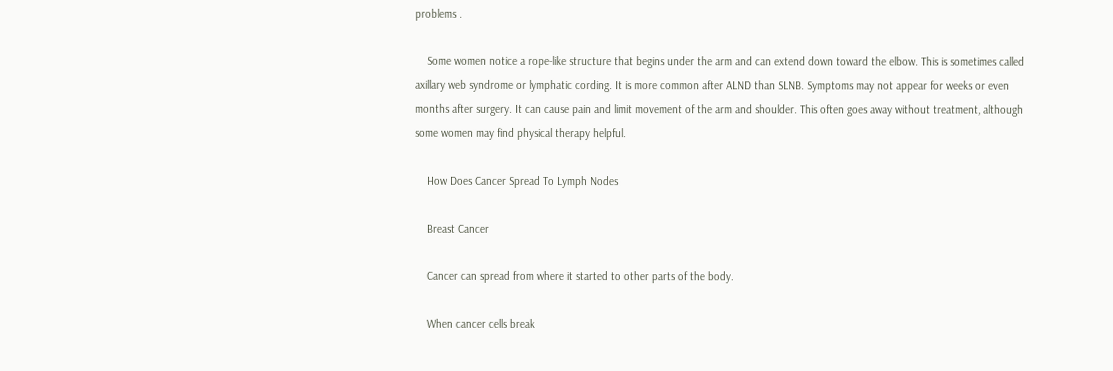problems .

    Some women notice a rope-like structure that begins under the arm and can extend down toward the elbow. This is sometimes called axillary web syndrome or lymphatic cording. It is more common after ALND than SLNB. Symptoms may not appear for weeks or even months after surgery. It can cause pain and limit movement of the arm and shoulder. This often goes away without treatment, although some women may find physical therapy helpful.

    How Does Cancer Spread To Lymph Nodes

    Breast Cancer

    Cancer can spread from where it started to other parts of the body.

    When cancer cells break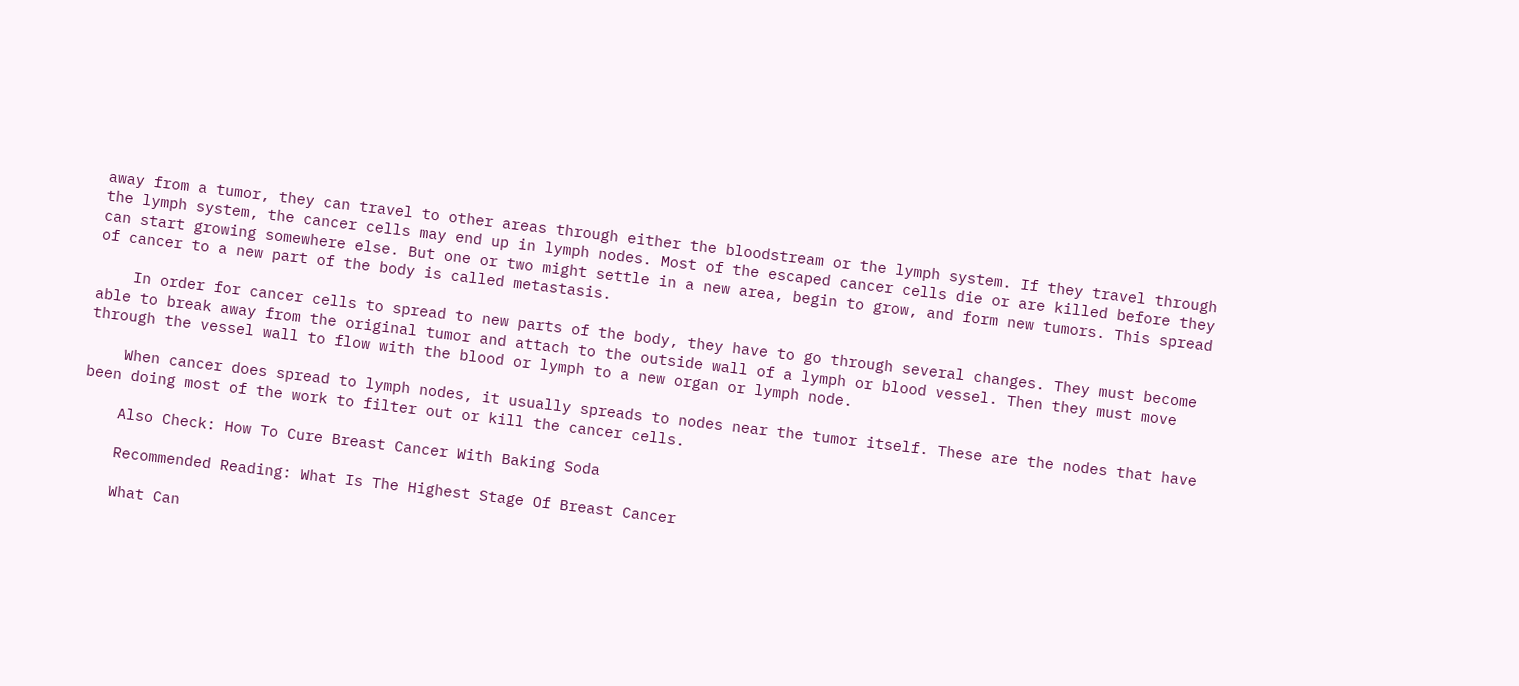away from a tumor, they can travel to other areas through either the bloodstream or the lymph system. If they travel through the lymph system, the cancer cells may end up in lymph nodes. Most of the escaped cancer cells die or are killed before they can start growing somewhere else. But one or two might settle in a new area, begin to grow, and form new tumors. This spread of cancer to a new part of the body is called metastasis.

    In order for cancer cells to spread to new parts of the body, they have to go through several changes. They must become able to break away from the original tumor and attach to the outside wall of a lymph or blood vessel. Then they must move through the vessel wall to flow with the blood or lymph to a new organ or lymph node.

    When cancer does spread to lymph nodes, it usually spreads to nodes near the tumor itself. These are the nodes that have been doing most of the work to filter out or kill the cancer cells.

    Also Check: How To Cure Breast Cancer With Baking Soda

    Recommended Reading: What Is The Highest Stage Of Breast Cancer

    What Can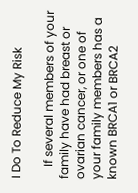I Do To Reduce My Risk

    If several members of your family have had breast or ovarian cancer, or one of your family members has a known BRCA1 or BRCA2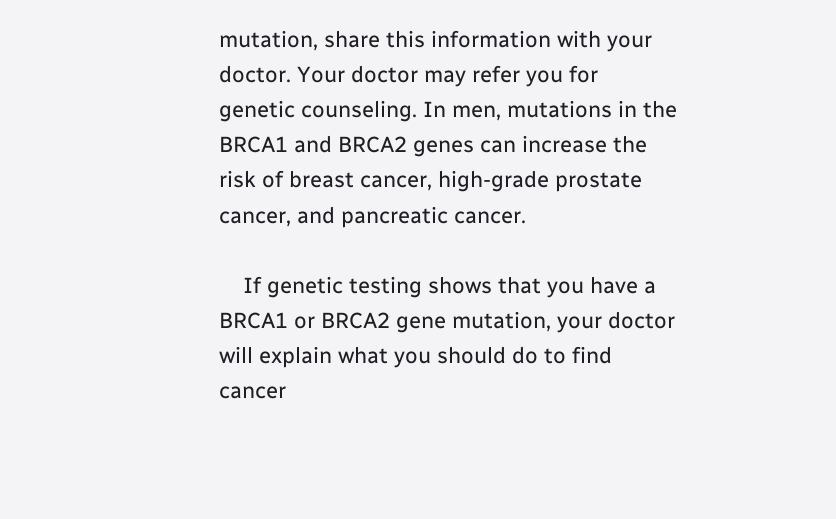mutation, share this information with your doctor. Your doctor may refer you for genetic counseling. In men, mutations in the BRCA1 and BRCA2 genes can increase the risk of breast cancer, high-grade prostate cancer, and pancreatic cancer.

    If genetic testing shows that you have a BRCA1 or BRCA2 gene mutation, your doctor will explain what you should do to find cancer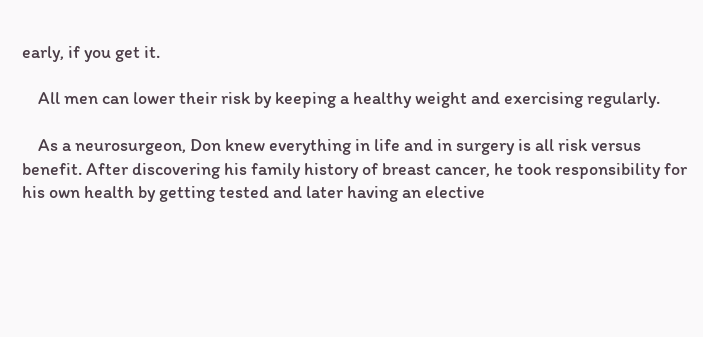early, if you get it.

    All men can lower their risk by keeping a healthy weight and exercising regularly.

    As a neurosurgeon, Don knew everything in life and in surgery is all risk versus benefit. After discovering his family history of breast cancer, he took responsibility for his own health by getting tested and later having an elective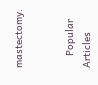mastectomy.


    Popular Articles